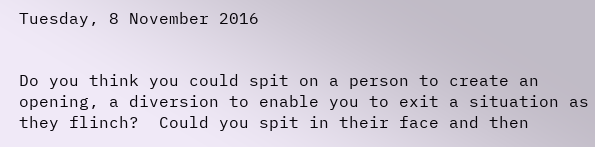Tuesday, 8 November 2016


Do you think you could spit on a person to create an opening, a diversion to enable you to exit a situation as they flinch?  Could you spit in their face and then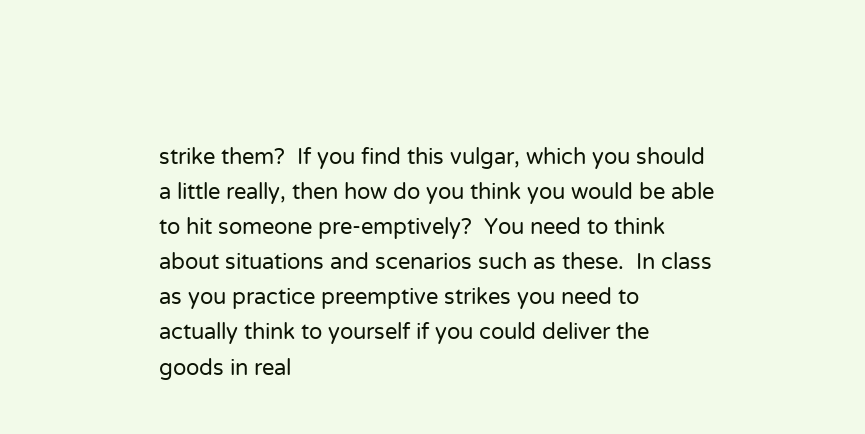strike them?  If you find this vulgar, which you should a little really, then how do you think you would be able to hit someone pre-emptively?  You need to think about situations and scenarios such as these.  In class as you practice preemptive strikes you need to actually think to yourself if you could deliver the goods in real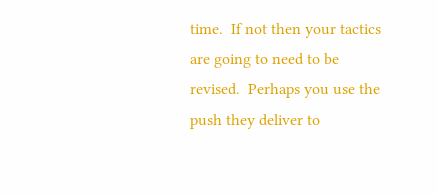time.  If not then your tactics are going to need to be revised.  Perhaps you use the push they deliver to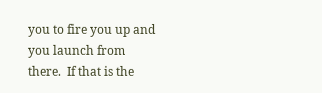you to fire you up and you launch from there.  If that is the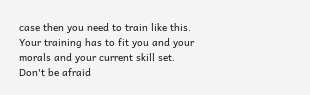case then you need to train like this.  Your training has to fit you and your morals and your current skill set.  Don't be afraid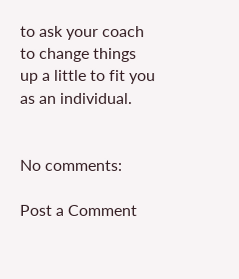to ask your coach to change things up a little to fit you as an individual.


No comments:

Post a Comment